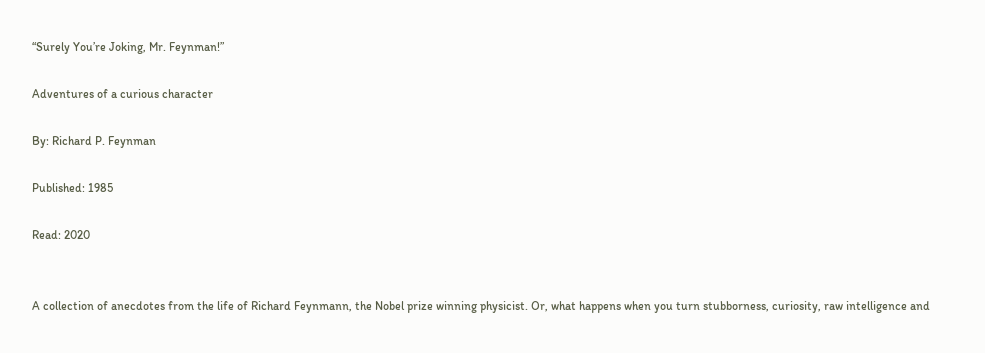“Surely You’re Joking, Mr. Feynman!”

Adventures of a curious character

By: Richard P. Feynman

Published: 1985

Read: 2020


A collection of anecdotes from the life of Richard Feynmann, the Nobel prize winning physicist. Or, what happens when you turn stubborness, curiosity, raw intelligence and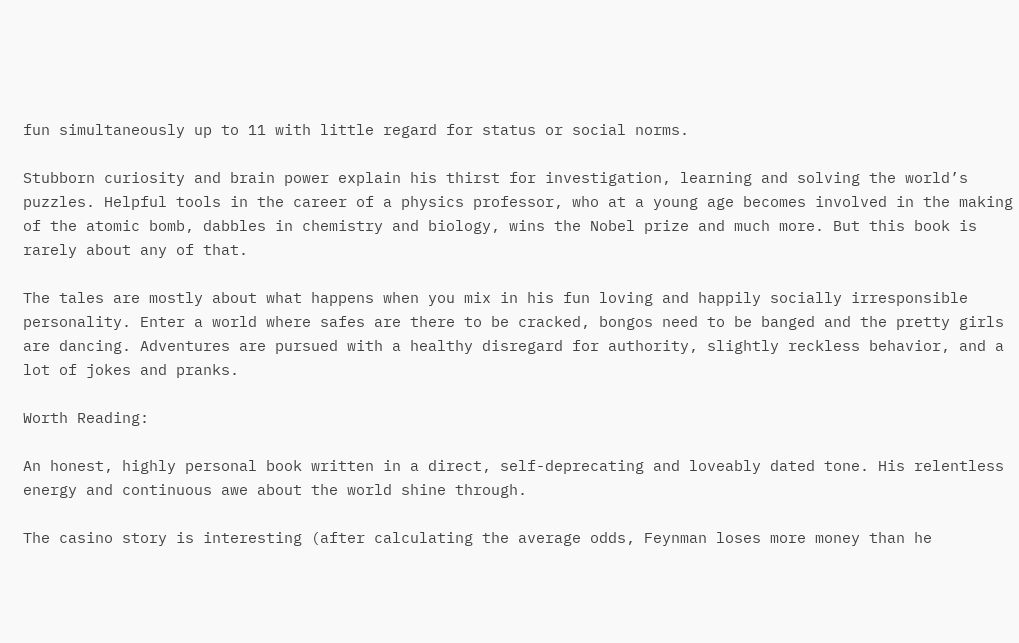fun simultaneously up to 11 with little regard for status or social norms.

Stubborn curiosity and brain power explain his thirst for investigation, learning and solving the world’s puzzles. Helpful tools in the career of a physics professor, who at a young age becomes involved in the making of the atomic bomb, dabbles in chemistry and biology, wins the Nobel prize and much more. But this book is rarely about any of that.

The tales are mostly about what happens when you mix in his fun loving and happily socially irresponsible personality. Enter a world where safes are there to be cracked, bongos need to be banged and the pretty girls are dancing. Adventures are pursued with a healthy disregard for authority, slightly reckless behavior, and a lot of jokes and pranks.

Worth Reading:

An honest, highly personal book written in a direct, self-deprecating and loveably dated tone. His relentless energy and continuous awe about the world shine through.

The casino story is interesting (after calculating the average odds, Feynman loses more money than he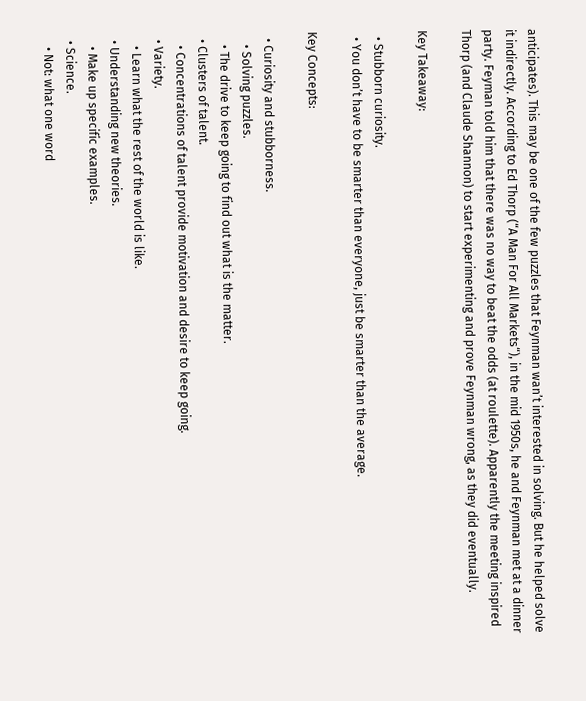anticipates). This may be one of the few puzzles that Feynman wan’t interested in solving. But he helped solve it indirectly. According to Ed Thorp (“A Man For All Markets“), in the mid 1950s, he and Feynman met at a dinner party. Feyman told him that there was no way to beat the odds (at roulette). Apparently the meeting inspired Thorp (and Claude Shannon) to start experimenting and prove Feynman wrong, as they did eventually.

Key Takeaway:

  • Stubborn curiosity.
  • You don’t have to be smarter than everyone, just be smarter than the average.

Key Concepts:

  • Curiosity and stubborness.
    • Solving puzzles.
    • The drive to keep going to find out what is the matter.
  • Clusters of talent.
    • Concentrations of talent provide motivation and desire to keep going.
  • Variety.
    • Learn what the rest of the world is like.
  • Understanding new theories.
    • Make up specific examples.
  • Science.
    • Not: what one word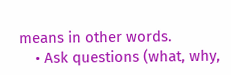means in other words.
    • Ask questions (what, why,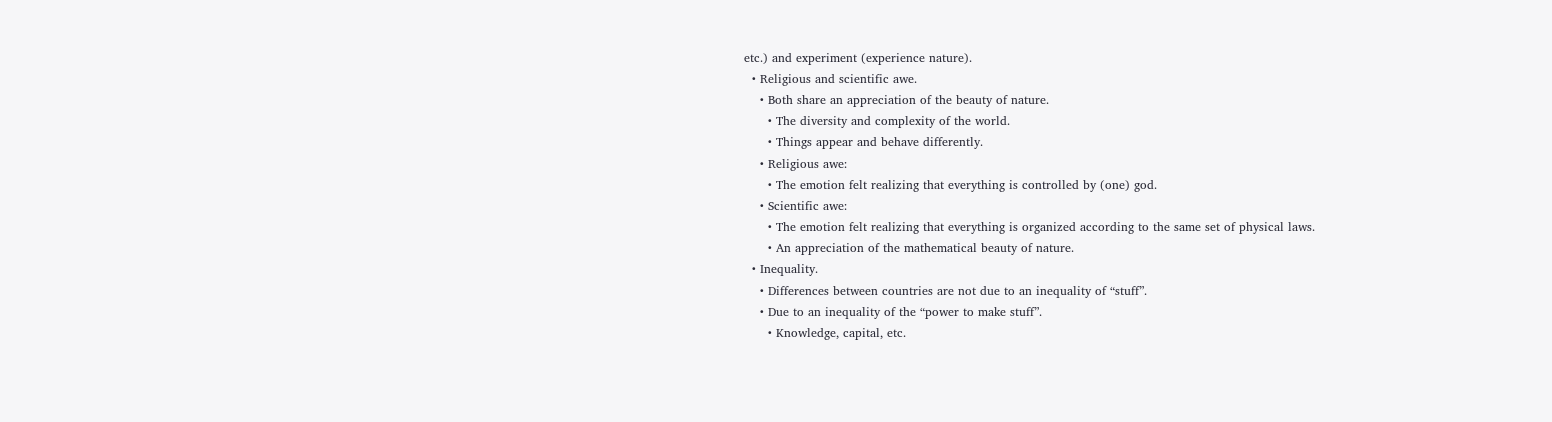etc.) and experiment (experience nature).
  • Religious and scientific awe.
    • Both share an appreciation of the beauty of nature.
      • The diversity and complexity of the world.
      • Things appear and behave differently.
    • Religious awe:
      • The emotion felt realizing that everything is controlled by (one) god.
    • Scientific awe:
      • The emotion felt realizing that everything is organized according to the same set of physical laws.
      • An appreciation of the mathematical beauty of nature.
  • Inequality.
    • Differences between countries are not due to an inequality of “stuff”.
    • Due to an inequality of the “power to make stuff”.
      • Knowledge, capital, etc.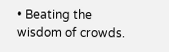• Beating the wisdom of crowds.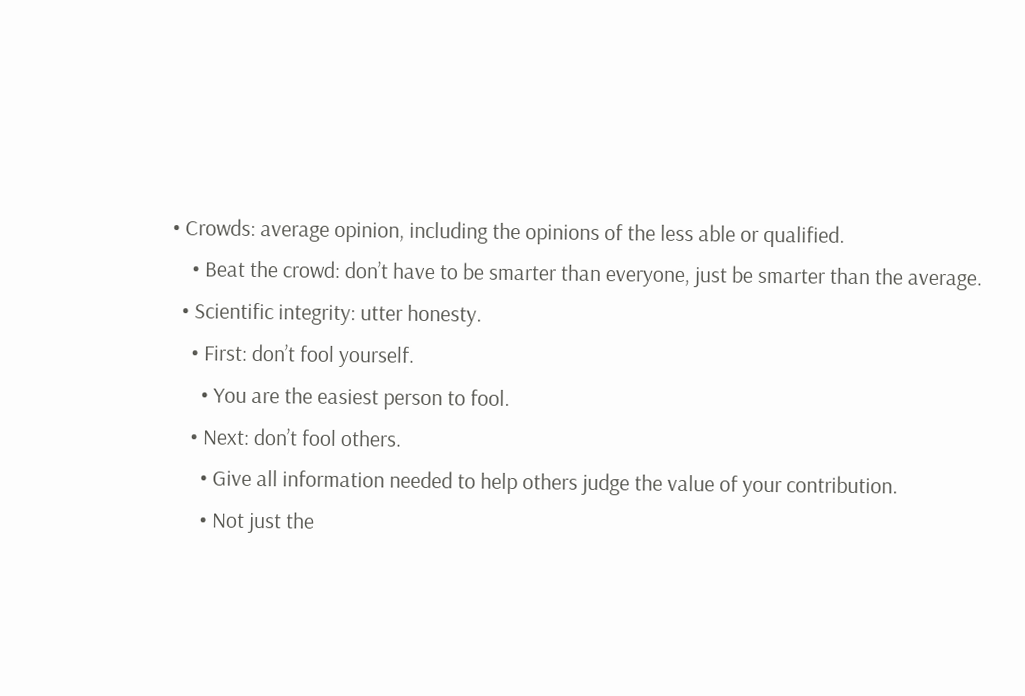• Crowds: average opinion, including the opinions of the less able or qualified.
    • Beat the crowd: don’t have to be smarter than everyone, just be smarter than the average.
  • Scientific integrity: utter honesty.
    • First: don’t fool yourself.
      • You are the easiest person to fool.
    • Next: don’t fool others.
      • Give all information needed to help others judge the value of your contribution.
      • Not just the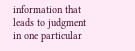information that leads to judgment in one particular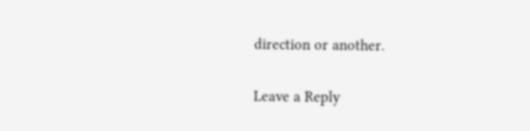direction or another.

Leave a Reply